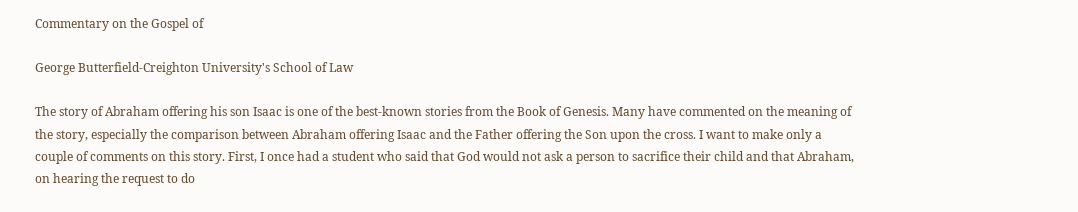Commentary on the Gospel of

George Butterfield-Creighton University's School of Law

The story of Abraham offering his son Isaac is one of the best-known stories from the Book of Genesis. Many have commented on the meaning of the story, especially the comparison between Abraham offering Isaac and the Father offering the Son upon the cross. I want to make only a couple of comments on this story. First, I once had a student who said that God would not ask a person to sacrifice their child and that Abraham, on hearing the request to do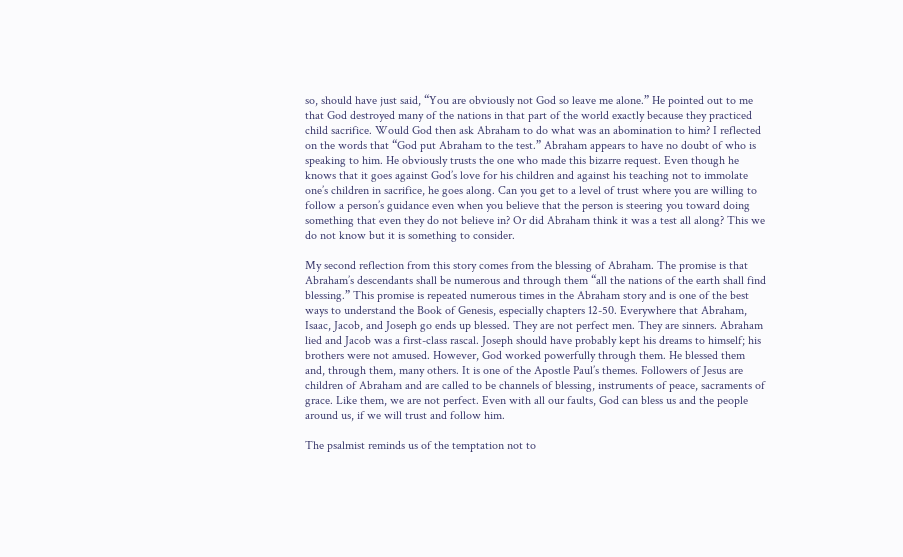so, should have just said, “You are obviously not God so leave me alone.” He pointed out to me that God destroyed many of the nations in that part of the world exactly because they practiced child sacrifice. Would God then ask Abraham to do what was an abomination to him? I reflected on the words that “God put Abraham to the test.” Abraham appears to have no doubt of who is speaking to him. He obviously trusts the one who made this bizarre request. Even though he knows that it goes against God’s love for his children and against his teaching not to immolate one’s children in sacrifice, he goes along. Can you get to a level of trust where you are willing to follow a person’s guidance even when you believe that the person is steering you toward doing something that even they do not believe in? Or did Abraham think it was a test all along? This we do not know but it is something to consider.

My second reflection from this story comes from the blessing of Abraham. The promise is that Abraham’s descendants shall be numerous and through them “all the nations of the earth shall find blessing.” This promise is repeated numerous times in the Abraham story and is one of the best ways to understand the Book of Genesis, especially chapters 12-50. Everywhere that Abraham, Isaac, Jacob, and Joseph go ends up blessed. They are not perfect men. They are sinners. Abraham lied and Jacob was a first-class rascal. Joseph should have probably kept his dreams to himself; his brothers were not amused. However, God worked powerfully through them. He blessed them and, through them, many others. It is one of the Apostle Paul’s themes. Followers of Jesus are children of Abraham and are called to be channels of blessing, instruments of peace, sacraments of grace. Like them, we are not perfect. Even with all our faults, God can bless us and the people around us, if we will trust and follow him.

The psalmist reminds us of the temptation not to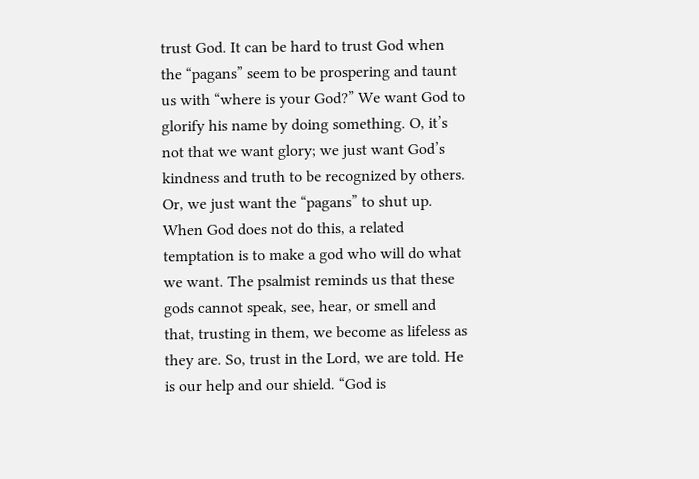trust God. It can be hard to trust God when the “pagans” seem to be prospering and taunt us with “where is your God?” We want God to glorify his name by doing something. O, it’s not that we want glory; we just want God’s kindness and truth to be recognized by others. Or, we just want the “pagans” to shut up. When God does not do this, a related temptation is to make a god who will do what we want. The psalmist reminds us that these gods cannot speak, see, hear, or smell and that, trusting in them, we become as lifeless as they are. So, trust in the Lord, we are told. He is our help and our shield. “God is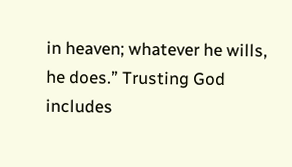in heaven; whatever he wills, he does.” Trusting God includes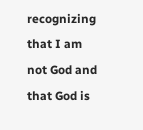recognizing that I am not God and that God is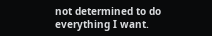not determined to do everything I want.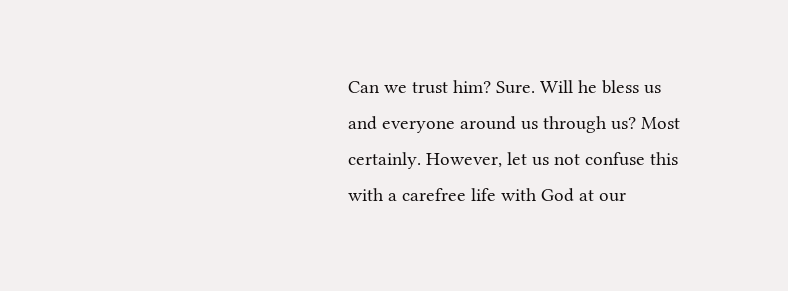Can we trust him? Sure. Will he bless us and everyone around us through us? Most certainly. However, let us not confuse this with a carefree life with God at our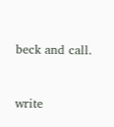beck and call.


write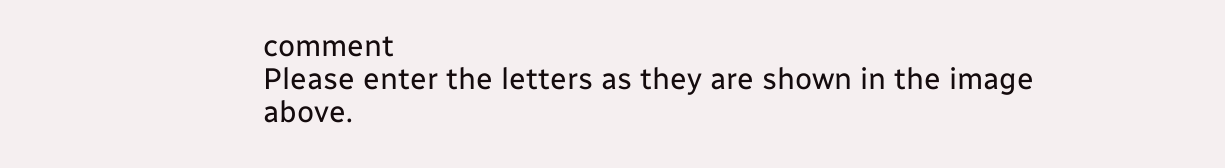comment
Please enter the letters as they are shown in the image above.